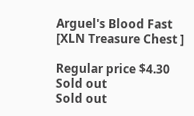Arguel's Blood Fast
[XLN Treasure Chest ]

Regular price $4.30 Sold out
Sold out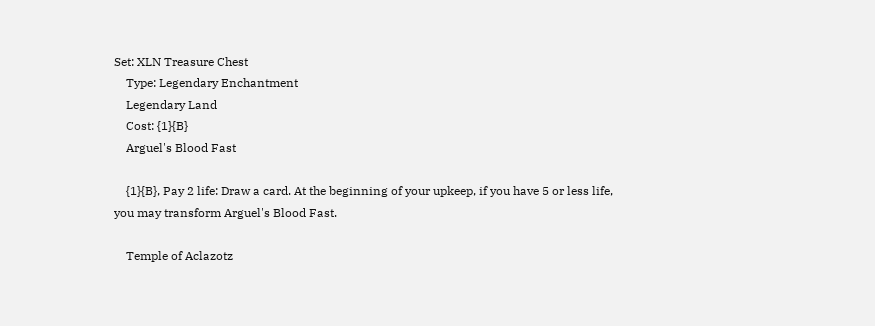Set: XLN Treasure Chest
    Type: Legendary Enchantment
    Legendary Land
    Cost: {1}{B}
    Arguel's Blood Fast

    {1}{B}, Pay 2 life: Draw a card. At the beginning of your upkeep, if you have 5 or less life, you may transform Arguel's Blood Fast.

    Temple of Aclazotz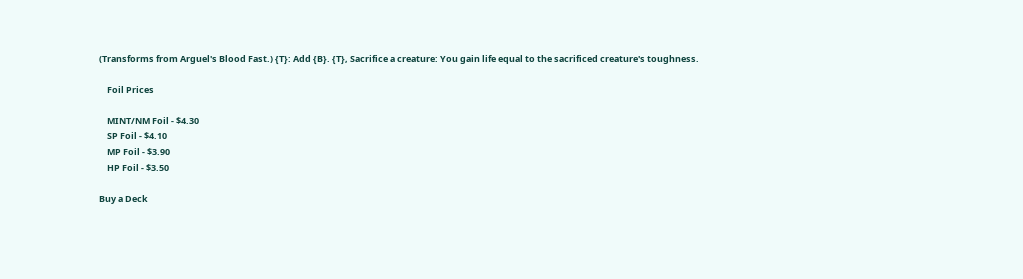(Transforms from Arguel's Blood Fast.) {T}: Add {B}. {T}, Sacrifice a creature: You gain life equal to the sacrificed creature's toughness.

    Foil Prices

    MINT/NM Foil - $4.30
    SP Foil - $4.10
    MP Foil - $3.90
    HP Foil - $3.50

Buy a Deck